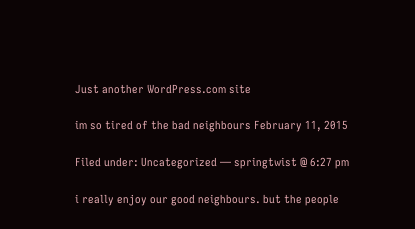Just another WordPress.com site

im so tired of the bad neighbours February 11, 2015

Filed under: Uncategorized — springtwist @ 6:27 pm

i really enjoy our good neighbours. but the people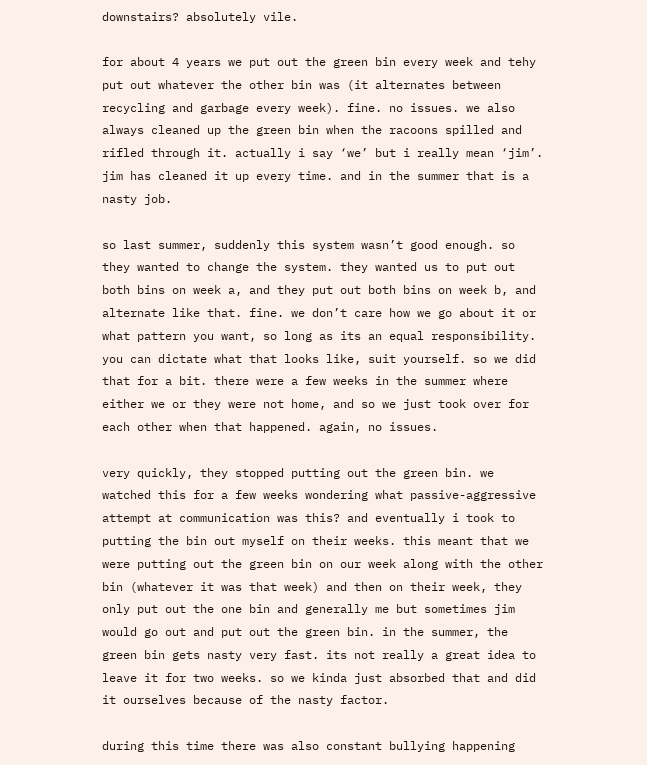downstairs? absolutely vile.

for about 4 years we put out the green bin every week and tehy put out whatever the other bin was (it alternates between recycling and garbage every week). fine. no issues. we also always cleaned up the green bin when the racoons spilled and rifled through it. actually i say ‘we’ but i really mean ‘jim’. jim has cleaned it up every time. and in the summer that is a nasty job.

so last summer, suddenly this system wasn’t good enough. so they wanted to change the system. they wanted us to put out both bins on week a, and they put out both bins on week b, and alternate like that. fine. we don’t care how we go about it or what pattern you want, so long as its an equal responsibility. you can dictate what that looks like, suit yourself. so we did that for a bit. there were a few weeks in the summer where either we or they were not home, and so we just took over for each other when that happened. again, no issues.

very quickly, they stopped putting out the green bin. we watched this for a few weeks wondering what passive-aggressive attempt at communication was this? and eventually i took to putting the bin out myself on their weeks. this meant that we were putting out the green bin on our week along with the other bin (whatever it was that week) and then on their week, they only put out the one bin and generally me but sometimes jim would go out and put out the green bin. in the summer, the green bin gets nasty very fast. its not really a great idea to leave it for two weeks. so we kinda just absorbed that and did it ourselves because of the nasty factor.

during this time there was also constant bullying happening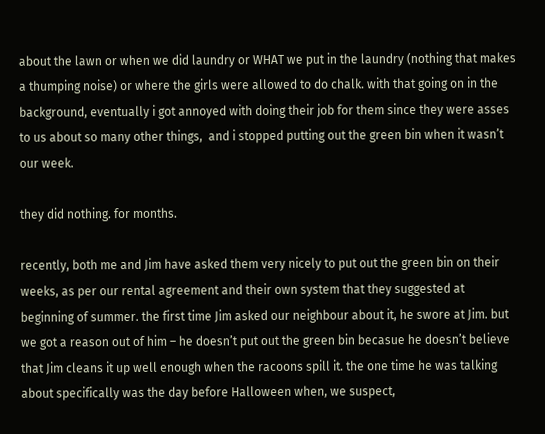about the lawn or when we did laundry or WHAT we put in the laundry (nothing that makes a thumping noise) or where the girls were allowed to do chalk. with that going on in the background, eventually i got annoyed with doing their job for them since they were asses to us about so many other things,  and i stopped putting out the green bin when it wasn’t our week.

they did nothing. for months.

recently, both me and Jim have asked them very nicely to put out the green bin on their weeks, as per our rental agreement and their own system that they suggested at beginning of summer. the first time Jim asked our neighbour about it, he swore at Jim. but we got a reason out of him – he doesn’t put out the green bin becasue he doesn’t believe that Jim cleans it up well enough when the racoons spill it. the one time he was talking about specifically was the day before Halloween when, we suspect,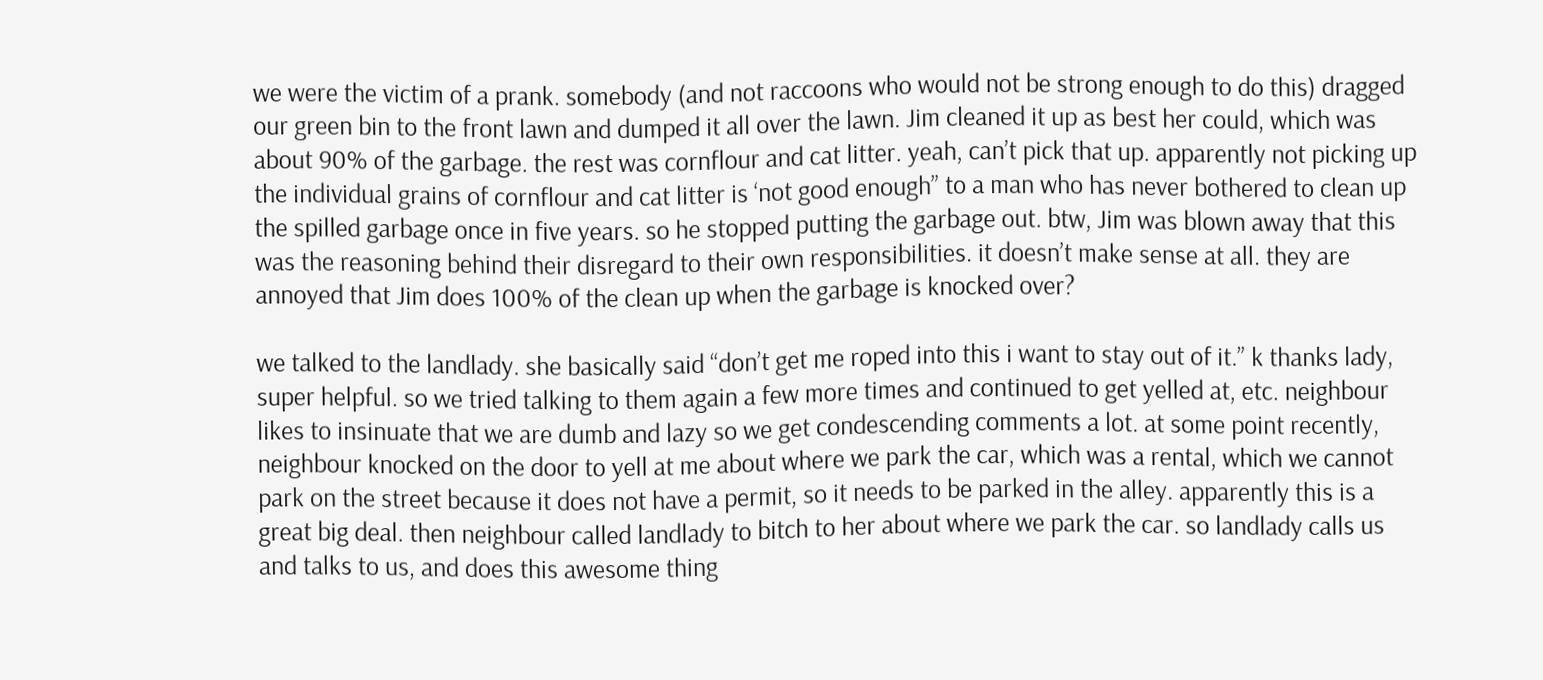we were the victim of a prank. somebody (and not raccoons who would not be strong enough to do this) dragged our green bin to the front lawn and dumped it all over the lawn. Jim cleaned it up as best her could, which was about 90% of the garbage. the rest was cornflour and cat litter. yeah, can’t pick that up. apparently not picking up the individual grains of cornflour and cat litter is ‘not good enough” to a man who has never bothered to clean up the spilled garbage once in five years. so he stopped putting the garbage out. btw, Jim was blown away that this was the reasoning behind their disregard to their own responsibilities. it doesn’t make sense at all. they are annoyed that Jim does 100% of the clean up when the garbage is knocked over?

we talked to the landlady. she basically said “don’t get me roped into this i want to stay out of it.” k thanks lady, super helpful. so we tried talking to them again a few more times and continued to get yelled at, etc. neighbour likes to insinuate that we are dumb and lazy so we get condescending comments a lot. at some point recently, neighbour knocked on the door to yell at me about where we park the car, which was a rental, which we cannot park on the street because it does not have a permit, so it needs to be parked in the alley. apparently this is a great big deal. then neighbour called landlady to bitch to her about where we park the car. so landlady calls us and talks to us, and does this awesome thing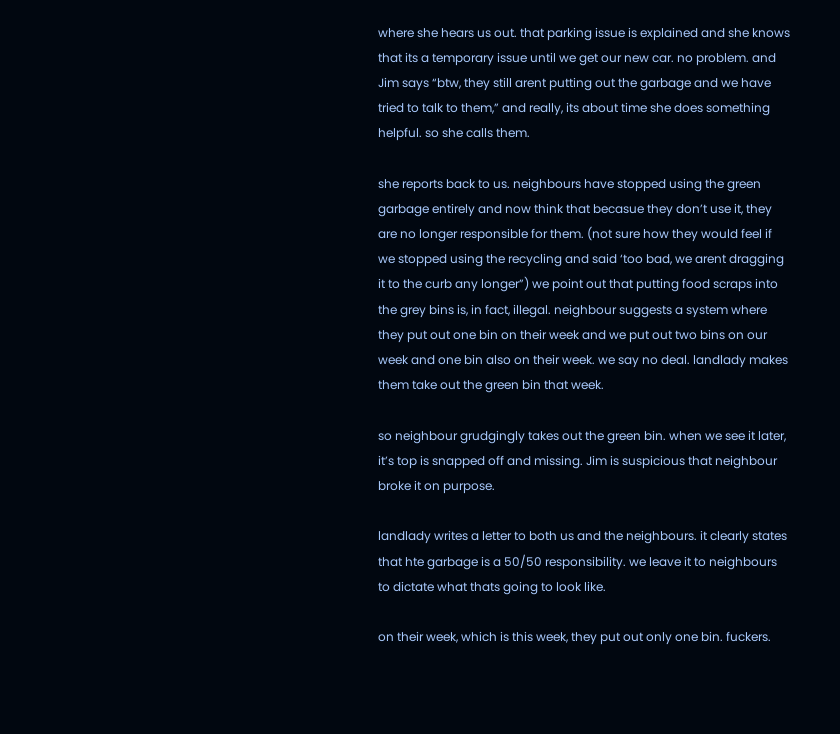where she hears us out. that parking issue is explained and she knows that its a temporary issue until we get our new car. no problem. and Jim says “btw, they still arent putting out the garbage and we have tried to talk to them,” and really, its about time she does something helpful. so she calls them.

she reports back to us. neighbours have stopped using the green garbage entirely and now think that becasue they don’t use it, they are no longer responsible for them. (not sure how they would feel if we stopped using the recycling and said ‘too bad, we arent dragging it to the curb any longer”) we point out that putting food scraps into the grey bins is, in fact, illegal. neighbour suggests a system where they put out one bin on their week and we put out two bins on our week and one bin also on their week. we say no deal. landlady makes them take out the green bin that week.

so neighbour grudgingly takes out the green bin. when we see it later, it’s top is snapped off and missing. Jim is suspicious that neighbour broke it on purpose.

landlady writes a letter to both us and the neighbours. it clearly states that hte garbage is a 50/50 responsibility. we leave it to neighbours to dictate what thats going to look like.

on their week, which is this week, they put out only one bin. fuckers.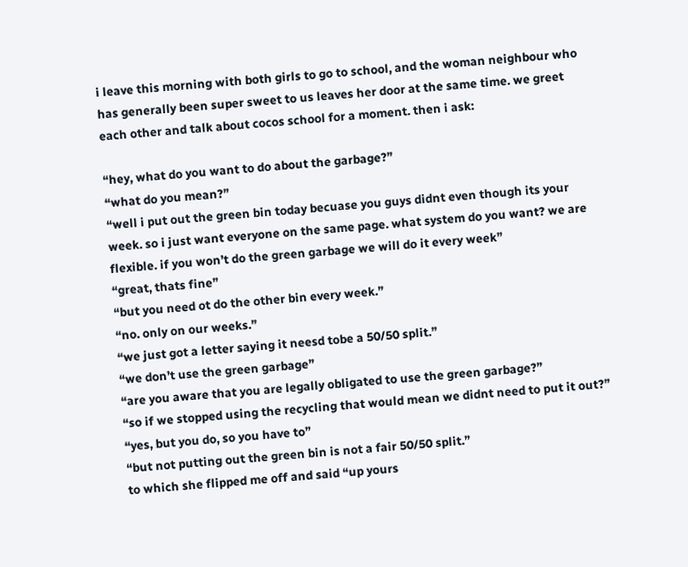i leave this morning with both girls to go to school, and the woman neighbour who has generally been super sweet to us leaves her door at the same time. we greet each other and talk about cocos school for a moment. then i ask:

“hey, what do you want to do about the garbage?”
“what do you mean?”
“well i put out the green bin today becuase you guys didnt even though its your week. so i just want everyone on the same page. what system do you want? we are flexible. if you won’t do the green garbage we will do it every week”
“great, thats fine”
“but you need ot do the other bin every week.”
“no. only on our weeks.”
“we just got a letter saying it neesd tobe a 50/50 split.”
“we don’t use the green garbage”
“are you aware that you are legally obligated to use the green garbage?”
“so if we stopped using the recycling that would mean we didnt need to put it out?”
“yes, but you do, so you have to”
“but not putting out the green bin is not a fair 50/50 split.”
to which she flipped me off and said “up yours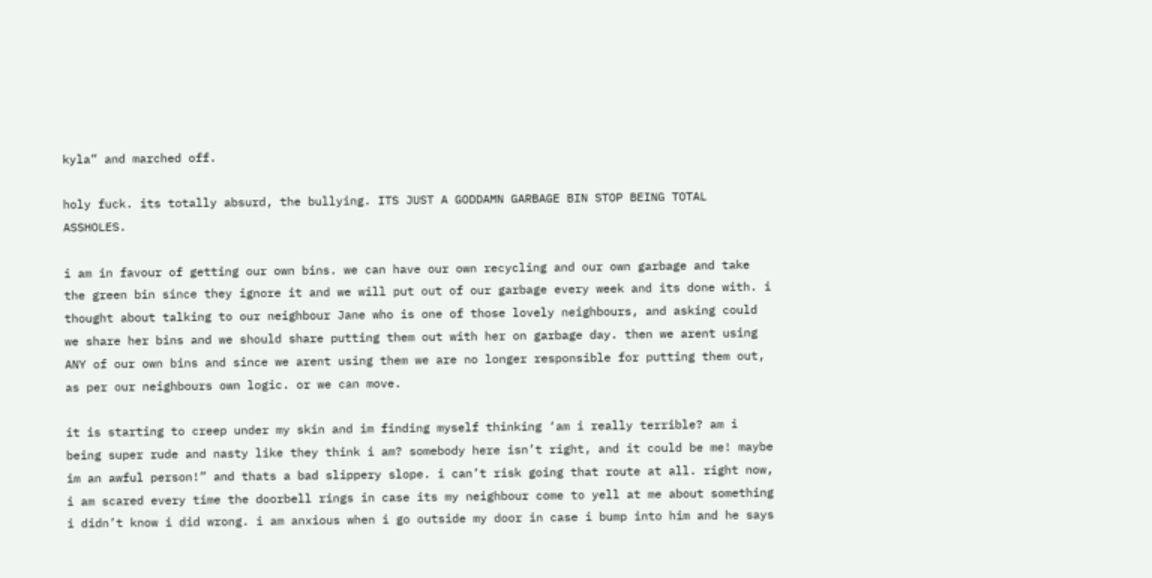kyla” and marched off.

holy fuck. its totally absurd, the bullying. ITS JUST A GODDAMN GARBAGE BIN STOP BEING TOTAL ASSHOLES.

i am in favour of getting our own bins. we can have our own recycling and our own garbage and take the green bin since they ignore it and we will put out of our garbage every week and its done with. i thought about talking to our neighbour Jane who is one of those lovely neighbours, and asking could we share her bins and we should share putting them out with her on garbage day. then we arent using ANY of our own bins and since we arent using them we are no longer responsible for putting them out, as per our neighbours own logic. or we can move.

it is starting to creep under my skin and im finding myself thinking ‘am i really terrible? am i being super rude and nasty like they think i am? somebody here isn’t right, and it could be me! maybe im an awful person!” and thats a bad slippery slope. i can’t risk going that route at all. right now, i am scared every time the doorbell rings in case its my neighbour come to yell at me about something i didn’t know i did wrong. i am anxious when i go outside my door in case i bump into him and he says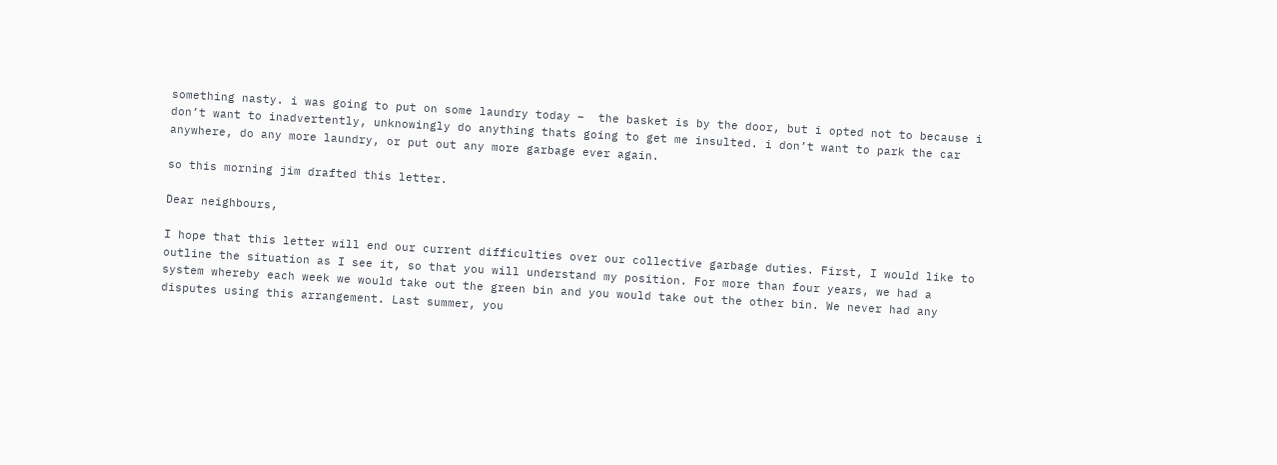something nasty. i was going to put on some laundry today –  the basket is by the door, but i opted not to because i don’t want to inadvertently, unknowingly do anything thats going to get me insulted. i don’t want to park the car anywhere, do any more laundry, or put out any more garbage ever again.

so this morning jim drafted this letter.

Dear neighbours,

I hope that this letter will end our current difficulties over our collective garbage duties. First, I would like to outline the situation as I see it, so that you will understand my position. For more than four years, we had a system whereby each week we would take out the green bin and you would take out the other bin. We never had any disputes using this arrangement. Last summer, you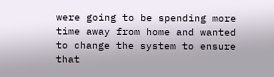were going to be spending more time away from home and wanted to change the system to ensure that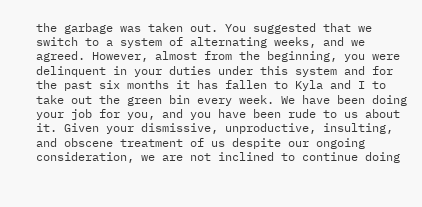the garbage was taken out. You suggested that we switch to a system of alternating weeks, and we agreed. However, almost from the beginning, you were delinquent in your duties under this system and for the past six months it has fallen to Kyla and I to take out the green bin every week. We have been doing your job for you, and you have been rude to us about it. Given your dismissive, unproductive, insulting, and obscene treatment of us despite our ongoing consideration, we are not inclined to continue doing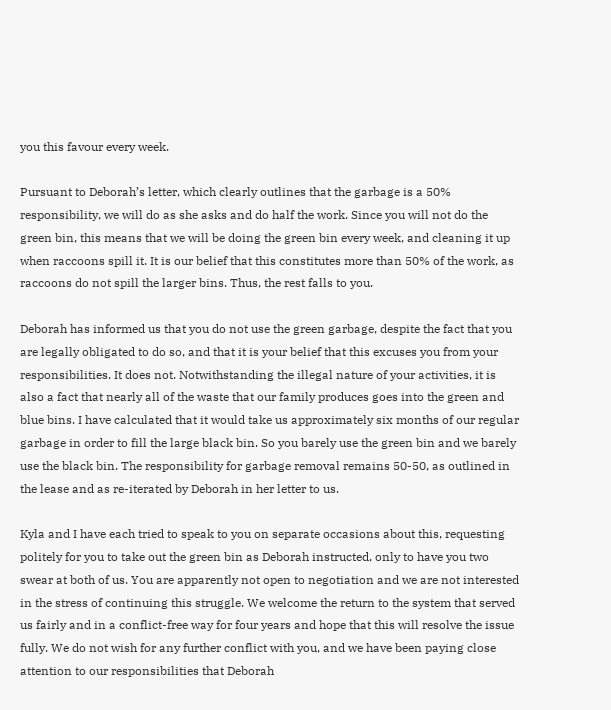you this favour every week.

Pursuant to Deborah’s letter, which clearly outlines that the garbage is a 50% responsibility, we will do as she asks and do half the work. Since you will not do the green bin, this means that we will be doing the green bin every week, and cleaning it up when raccoons spill it. It is our belief that this constitutes more than 50% of the work, as raccoons do not spill the larger bins. Thus, the rest falls to you.

Deborah has informed us that you do not use the green garbage, despite the fact that you are legally obligated to do so, and that it is your belief that this excuses you from your responsibilities. It does not. Notwithstanding the illegal nature of your activities, it is also a fact that nearly all of the waste that our family produces goes into the green and blue bins. I have calculated that it would take us approximately six months of our regular garbage in order to fill the large black bin. So you barely use the green bin and we barely use the black bin. The responsibility for garbage removal remains 50-50, as outlined in the lease and as re-iterated by Deborah in her letter to us.

Kyla and I have each tried to speak to you on separate occasions about this, requesting politely for you to take out the green bin as Deborah instructed, only to have you two swear at both of us. You are apparently not open to negotiation and we are not interested in the stress of continuing this struggle. We welcome the return to the system that served us fairly and in a conflict-free way for four years and hope that this will resolve the issue fully. We do not wish for any further conflict with you, and we have been paying close attention to our responsibilities that Deborah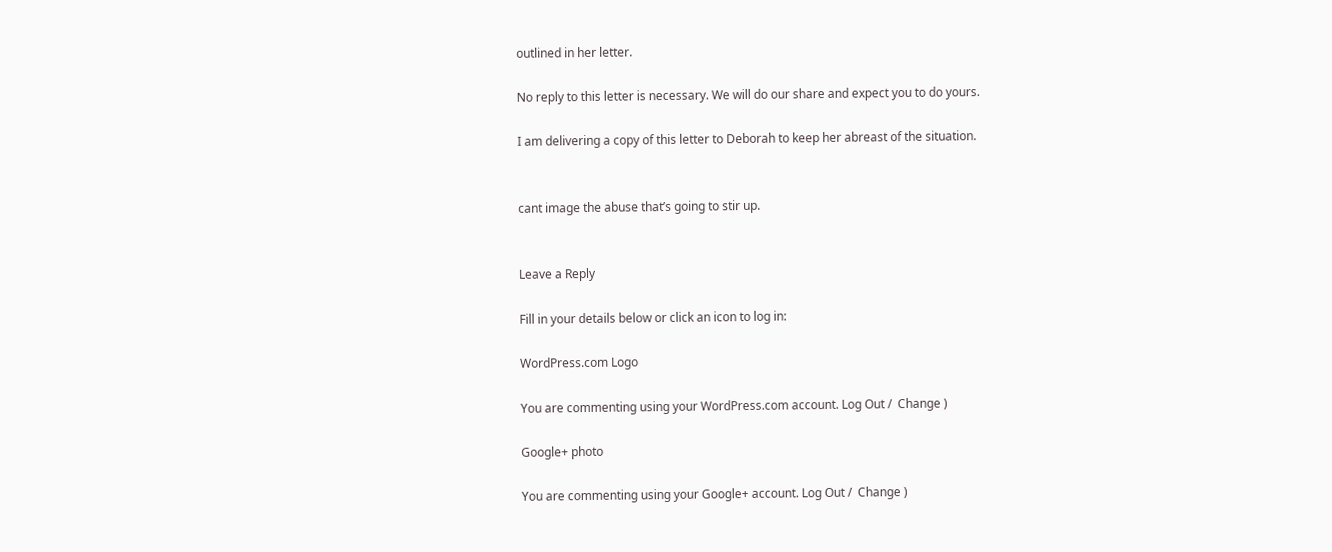outlined in her letter.

No reply to this letter is necessary. We will do our share and expect you to do yours.

I am delivering a copy of this letter to Deborah to keep her abreast of the situation.


cant image the abuse that’s going to stir up.


Leave a Reply

Fill in your details below or click an icon to log in:

WordPress.com Logo

You are commenting using your WordPress.com account. Log Out /  Change )

Google+ photo

You are commenting using your Google+ account. Log Out /  Change )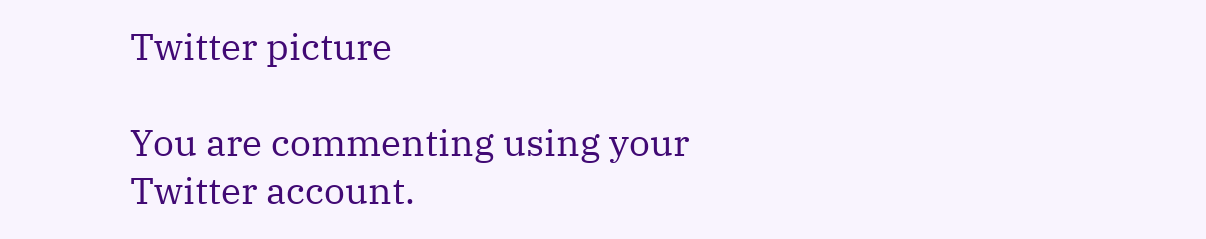Twitter picture

You are commenting using your Twitter account.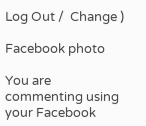Log Out /  Change )

Facebook photo

You are commenting using your Facebook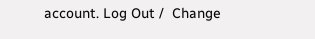account. Log Out /  Change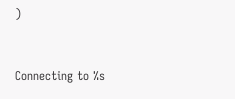)


Connecting to %s